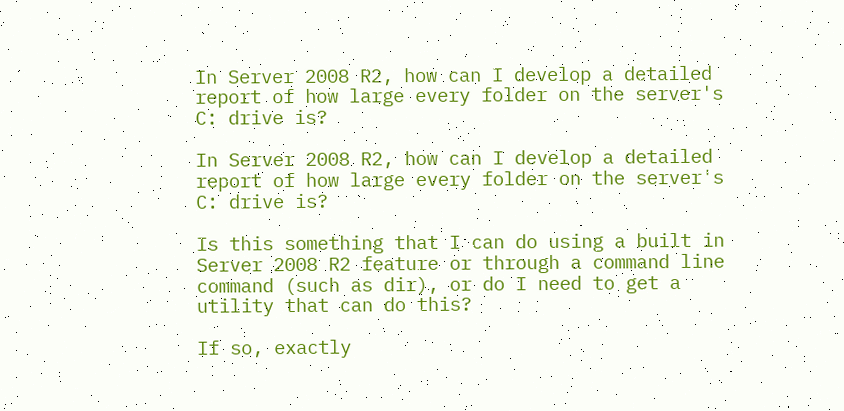In Server 2008 R2, how can I develop a detailed report of how large every folder on the server's C: drive is?

In Server 2008 R2, how can I develop a detailed report of how large every folder on the server's C: drive is?

Is this something that I can do using a built in Server 2008 R2 feature or through a command line command (such as dir), or do I need to get a utility that can do this?

If so, exactly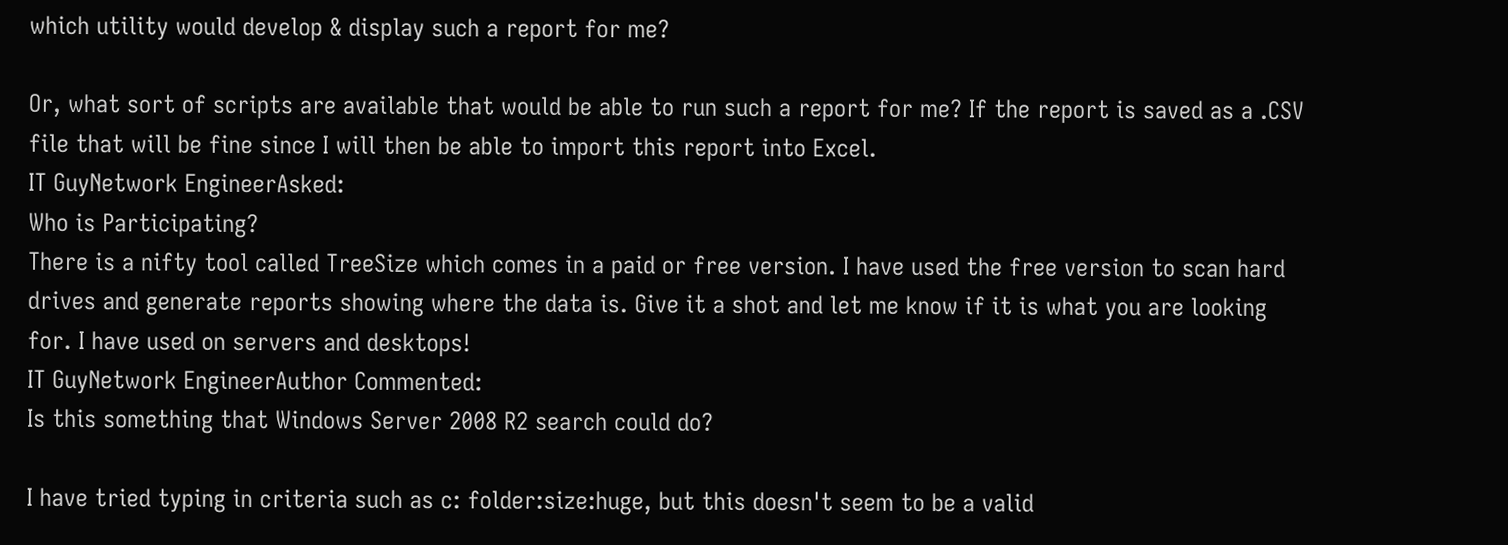which utility would develop & display such a report for me?

Or, what sort of scripts are available that would be able to run such a report for me? If the report is saved as a .CSV file that will be fine since I will then be able to import this report into Excel.
IT GuyNetwork EngineerAsked:
Who is Participating?
There is a nifty tool called TreeSize which comes in a paid or free version. I have used the free version to scan hard drives and generate reports showing where the data is. Give it a shot and let me know if it is what you are looking for. I have used on servers and desktops!
IT GuyNetwork EngineerAuthor Commented:
Is this something that Windows Server 2008 R2 search could do?

I have tried typing in criteria such as c: folder:size:huge, but this doesn't seem to be a valid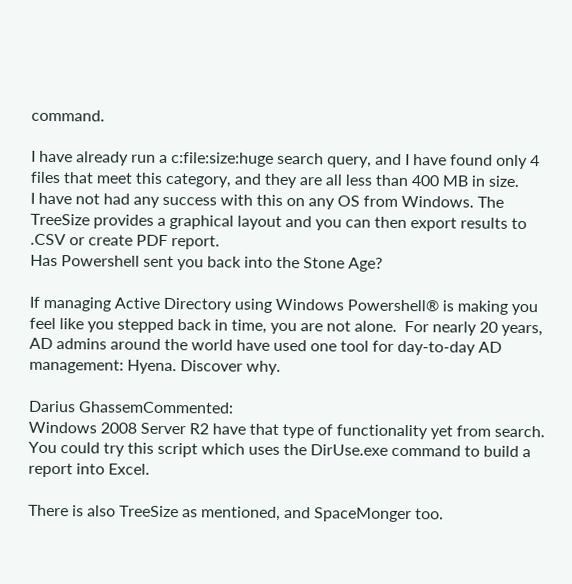command.

I have already run a c:file:size:huge search query, and I have found only 4 files that meet this category, and they are all less than 400 MB in size.
I have not had any success with this on any OS from Windows. The TreeSize provides a graphical layout and you can then export results to .CSV or create PDF report.
Has Powershell sent you back into the Stone Age?

If managing Active Directory using Windows Powershell® is making you feel like you stepped back in time, you are not alone.  For nearly 20 years, AD admins around the world have used one tool for day-to-day AD management: Hyena. Discover why.

Darius GhassemCommented:
Windows 2008 Server R2 have that type of functionality yet from search.
You could try this script which uses the DirUse.exe command to build a report into Excel.

There is also TreeSize as mentioned, and SpaceMonger too.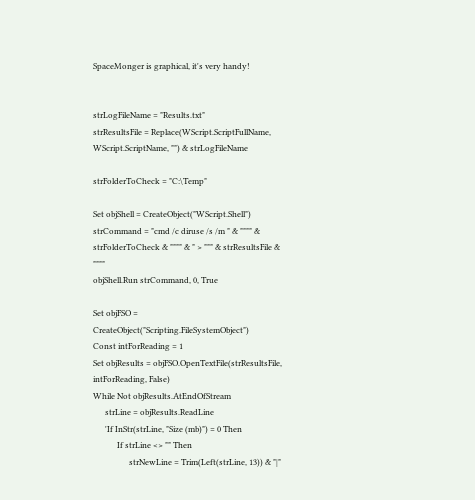SpaceMonger is graphical, it's very handy!


strLogFileName = "Results.txt"
strResultsFile = Replace(WScript.ScriptFullName, WScript.ScriptName, "") & strLogFileName

strFolderToCheck = "C:\Temp"

Set objShell = CreateObject("WScript.Shell")
strCommand = "cmd /c diruse /s /m " & """" & strFolderToCheck & """" & " > """ & strResultsFile & """"
objShell.Run strCommand, 0, True

Set objFSO = CreateObject("Scripting.FileSystemObject")
Const intForReading = 1
Set objResults = objFSO.OpenTextFile(strResultsFile, intForReading, False)
While Not objResults.AtEndOfStream
      strLine = objResults.ReadLine
      'If InStr(strLine, "Size (mb)") = 0 Then
            If strLine <> "" Then
                  strNewLine = Trim(Left(strLine, 13)) & "|"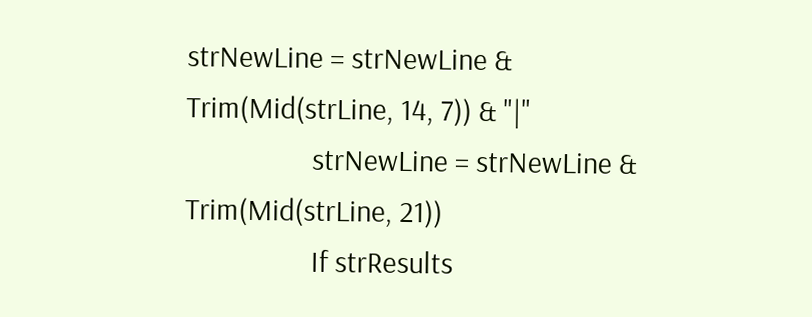strNewLine = strNewLine & Trim(Mid(strLine, 14, 7)) & "|"
                  strNewLine = strNewLine & Trim(Mid(strLine, 21))
                  If strResults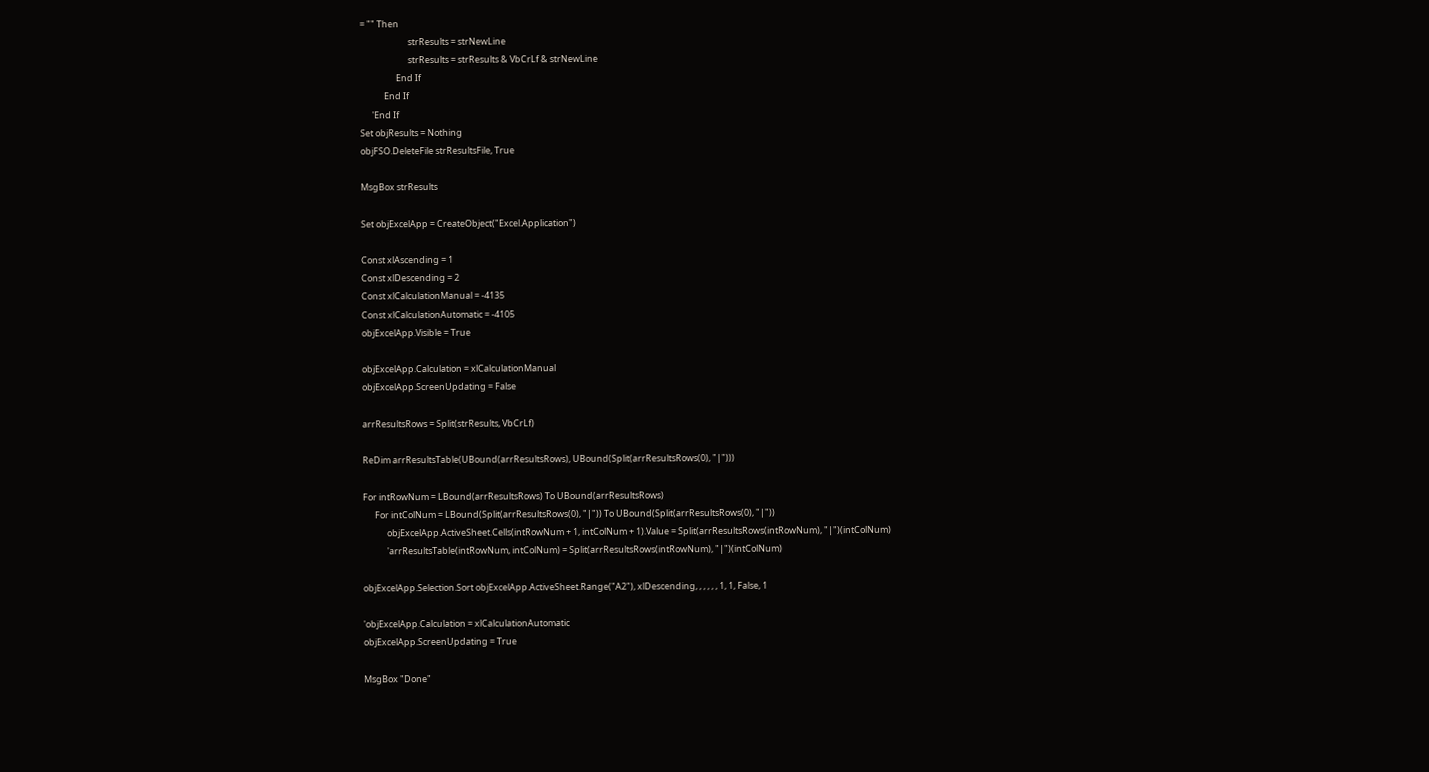= "" Then
                        strResults = strNewLine
                        strResults = strResults & VbCrLf & strNewLine
                  End If
            End If
      'End If
Set objResults = Nothing
objFSO.DeleteFile strResultsFile, True

MsgBox strResults

Set objExcelApp = CreateObject("Excel.Application")

Const xlAscending = 1
Const xlDescending = 2
Const xlCalculationManual = -4135
Const xlCalculationAutomatic = -4105
objExcelApp.Visible = True

objExcelApp.Calculation = xlCalculationManual
objExcelApp.ScreenUpdating = False

arrResultsRows = Split(strResults, VbCrLf)

ReDim arrResultsTable(UBound(arrResultsRows), UBound(Split(arrResultsRows(0), "|")))

For intRowNum = LBound(arrResultsRows) To UBound(arrResultsRows)
      For intColNum = LBound(Split(arrResultsRows(0), "|")) To UBound(Split(arrResultsRows(0), "|"))
            objExcelApp.ActiveSheet.Cells(intRowNum + 1, intColNum + 1).Value = Split(arrResultsRows(intRowNum), "|")(intColNum)
            'arrResultsTable(intRowNum, intColNum) = Split(arrResultsRows(intRowNum), "|")(intColNum)

objExcelApp.Selection.Sort objExcelApp.ActiveSheet.Range("A2"), xlDescending, , , , , , 1, 1, False, 1

'objExcelApp.Calculation = xlCalculationAutomatic
objExcelApp.ScreenUpdating = True

MsgBox "Done"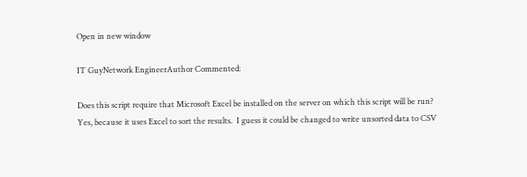Open in new window

IT GuyNetwork EngineerAuthor Commented:

Does this script require that Microsoft Excel be installed on the server on which this script will be run?
Yes, because it uses Excel to sort the results.  I guess it could be changed to write unsorted data to CSV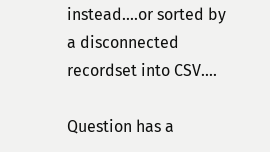instead....or sorted by a disconnected recordset into CSV....

Question has a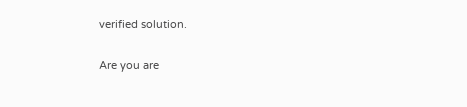verified solution.

Are you are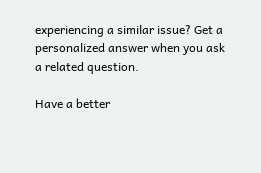experiencing a similar issue? Get a personalized answer when you ask a related question.

Have a better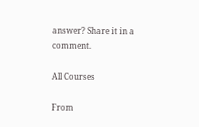answer? Share it in a comment.

All Courses

From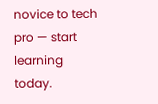novice to tech pro — start learning today.